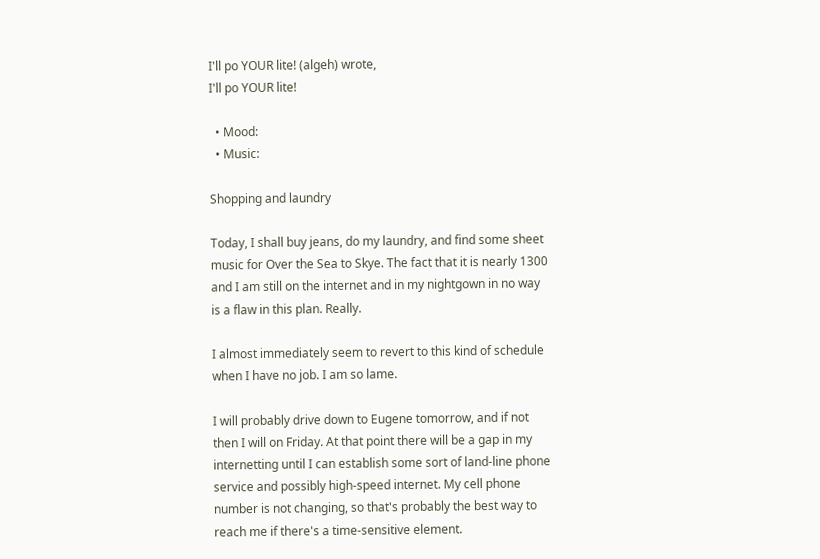I'll po YOUR lite! (algeh) wrote,
I'll po YOUR lite!

  • Mood:
  • Music:

Shopping and laundry

Today, I shall buy jeans, do my laundry, and find some sheet music for Over the Sea to Skye. The fact that it is nearly 1300 and I am still on the internet and in my nightgown in no way is a flaw in this plan. Really.

I almost immediately seem to revert to this kind of schedule when I have no job. I am so lame.

I will probably drive down to Eugene tomorrow, and if not then I will on Friday. At that point there will be a gap in my internetting until I can establish some sort of land-line phone service and possibly high-speed internet. My cell phone number is not changing, so that's probably the best way to reach me if there's a time-sensitive element.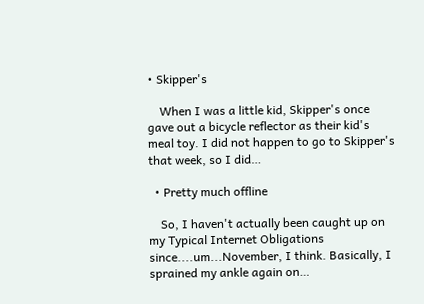• Skipper's

    When I was a little kid, Skipper's once gave out a bicycle reflector as their kid's meal toy. I did not happen to go to Skipper's that week, so I did…

  • Pretty much offline

    So, I haven't actually been caught up on my Typical Internet Obligations since....um...November, I think. Basically, I sprained my ankle again on…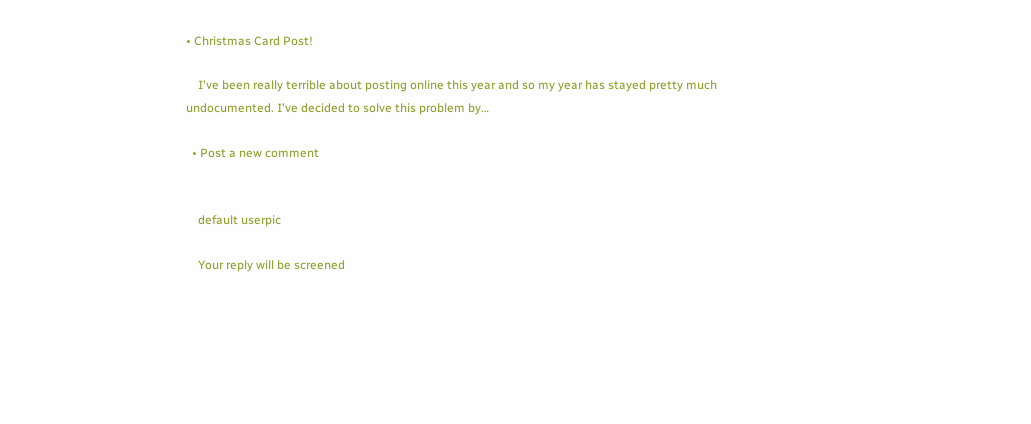• Christmas Card Post!

    I've been really terrible about posting online this year and so my year has stayed pretty much undocumented. I've decided to solve this problem by…

  • Post a new comment


    default userpic

    Your reply will be screened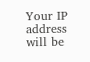Your IP address will be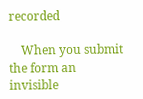recorded

    When you submit the form an invisible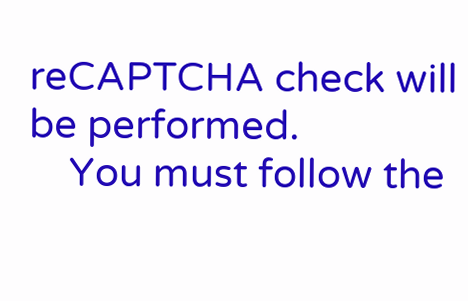reCAPTCHA check will be performed.
    You must follow the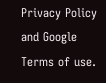Privacy Policy and Google Terms of use.